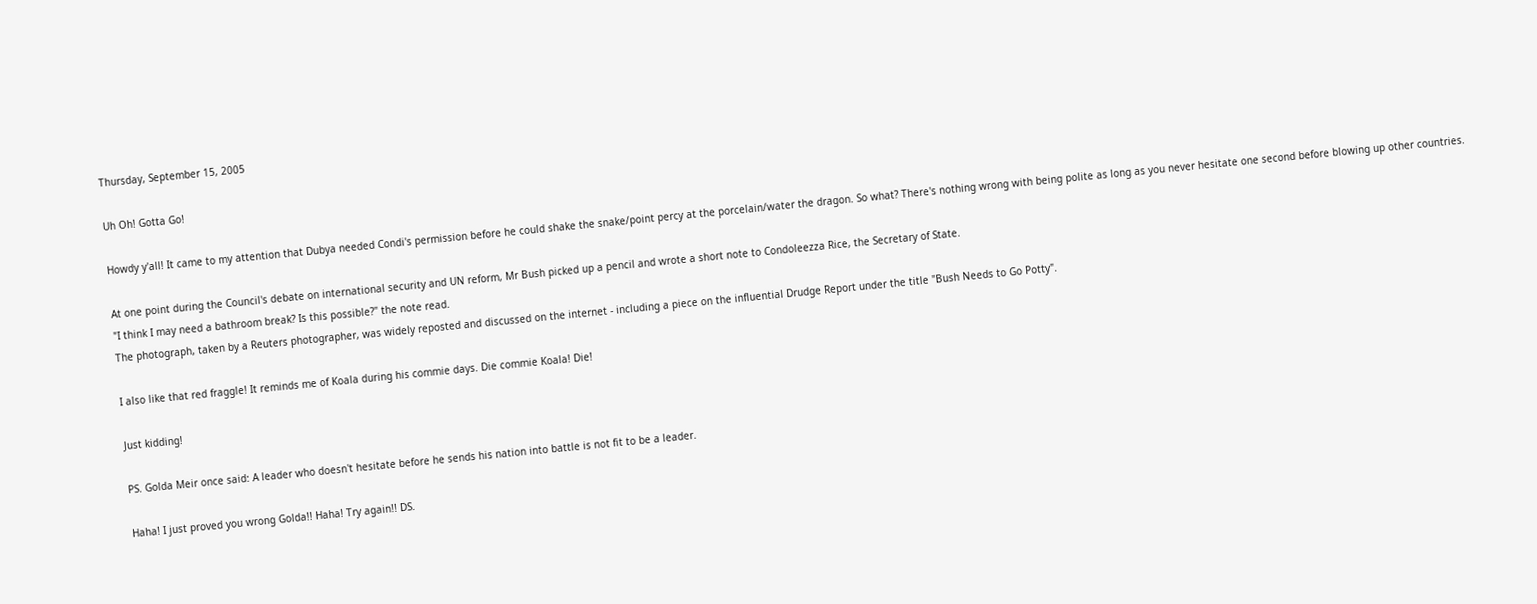Thursday, September 15, 2005

Uh Oh! Gotta Go!

Howdy y'all! It came to my attention that Dubya needed Condi's permission before he could shake the snake/point percy at the porcelain/water the dragon. So what? There's nothing wrong with being polite as long as you never hesitate one second before blowing up other countries.

At one point during the Council's debate on international security and UN reform, Mr Bush picked up a pencil and wrote a short note to Condoleezza Rice, the Secretary of State.
"I think I may need a bathroom break? Is this possible?" the note read.
The photograph, taken by a Reuters photographer, was widely reposted and discussed on the internet - including a piece on the influential Drudge Report under the title "Bush Needs to Go Potty".

I also like that red fraggle! It reminds me of Koala during his commie days. Die commie Koala! Die!

Just kidding!

PS. Golda Meir once said: A leader who doesn't hesitate before he sends his nation into battle is not fit to be a leader.

Haha! I just proved you wrong Golda!! Haha! Try again!! DS.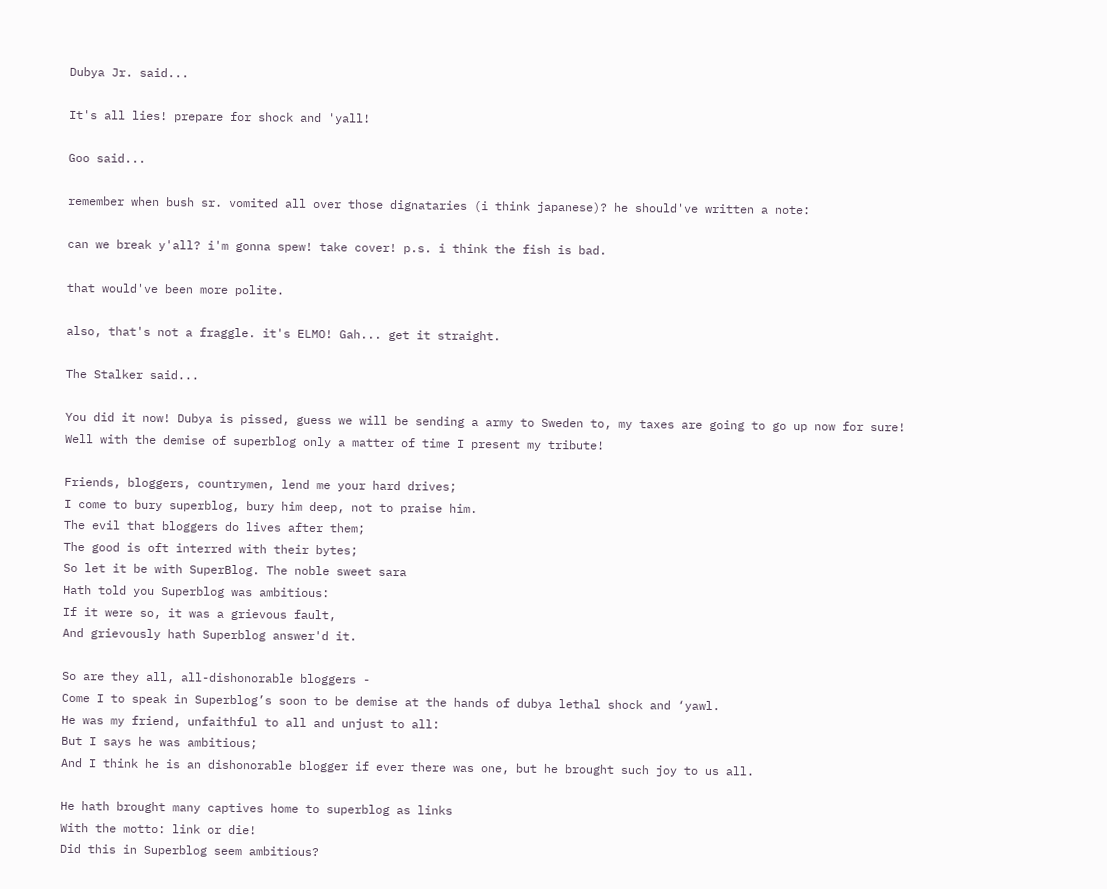Dubya Jr. said...

It's all lies! prepare for shock and 'yall!

Goo said...

remember when bush sr. vomited all over those dignataries (i think japanese)? he should've written a note:

can we break y'all? i'm gonna spew! take cover! p.s. i think the fish is bad.

that would've been more polite.

also, that's not a fraggle. it's ELMO! Gah... get it straight.

The Stalker said...

You did it now! Dubya is pissed, guess we will be sending a army to Sweden to, my taxes are going to go up now for sure! Well with the demise of superblog only a matter of time I present my tribute!

Friends, bloggers, countrymen, lend me your hard drives;
I come to bury superblog, bury him deep, not to praise him.
The evil that bloggers do lives after them;
The good is oft interred with their bytes;
So let it be with SuperBlog. The noble sweet sara
Hath told you Superblog was ambitious:
If it were so, it was a grievous fault,
And grievously hath Superblog answer'd it.

So are they all, all-dishonorable bloggers -
Come I to speak in Superblog’s soon to be demise at the hands of dubya lethal shock and ‘yawl.
He was my friend, unfaithful to all and unjust to all:
But I says he was ambitious;
And I think he is an dishonorable blogger if ever there was one, but he brought such joy to us all.

He hath brought many captives home to superblog as links
With the motto: link or die!
Did this in Superblog seem ambitious?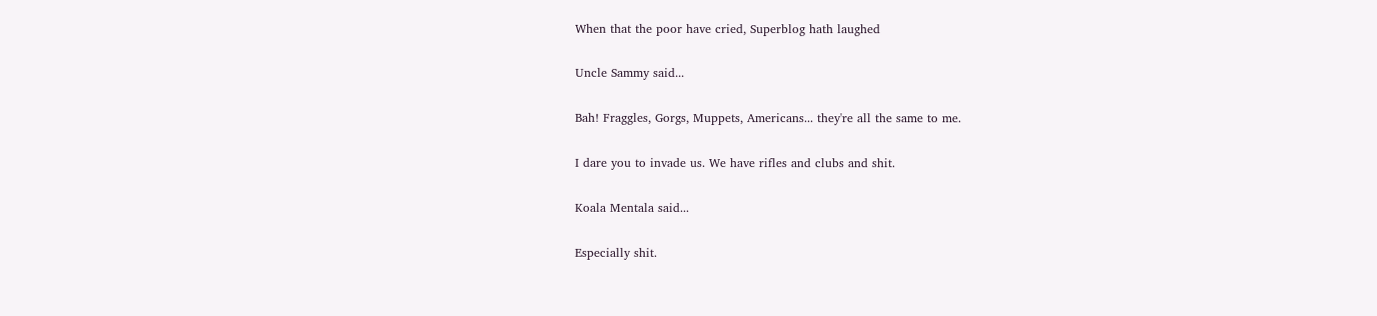When that the poor have cried, Superblog hath laughed

Uncle Sammy said...

Bah! Fraggles, Gorgs, Muppets, Americans... they're all the same to me.

I dare you to invade us. We have rifles and clubs and shit.

Koala Mentala said...

Especially shit.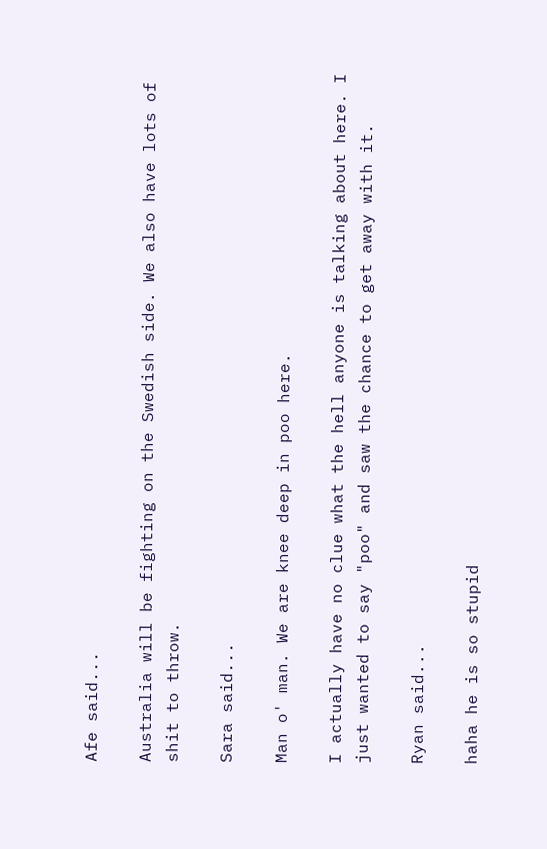Afe said...

Australia will be fighting on the Swedish side. We also have lots of shit to throw.

Sara said...

Man o' man. We are knee deep in poo here.

I actually have no clue what the hell anyone is talking about here. I just wanted to say "poo" and saw the chance to get away with it.

Ryan said...

haha he is so stupid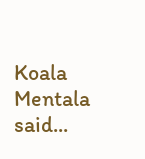Koala Mentala said...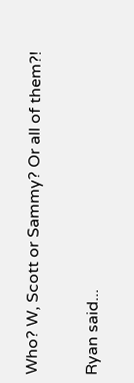Who? W, Scott or Sammy? Or all of them?!

Ryan said...